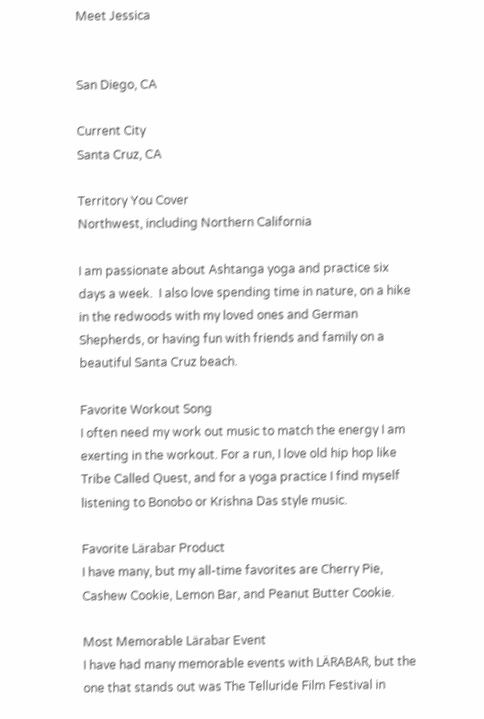Meet Jessica


San Diego, CA

Current City
Santa Cruz, CA

Territory You Cover
Northwest, including Northern California

I am passionate about Ashtanga yoga and practice six days a week.  I also love spending time in nature, on a hike in the redwoods with my loved ones and German Shepherds, or having fun with friends and family on a beautiful Santa Cruz beach.

Favorite Workout Song
I often need my work out music to match the energy I am exerting in the workout. For a run, I love old hip hop like Tribe Called Quest, and for a yoga practice I find myself listening to Bonobo or Krishna Das style music.

Favorite Lärabar Product
I have many, but my all-time favorites are Cherry Pie, Cashew Cookie, Lemon Bar, and Peanut Butter Cookie.

Most Memorable Lärabar Event
I have had many memorable events with LÄRABAR, but the one that stands out was The Telluride Film Festival in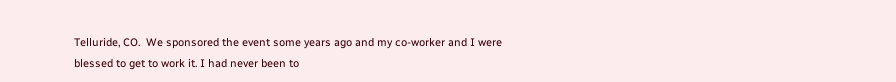Telluride, CO.  We sponsored the event some years ago and my co-worker and I were blessed to get to work it. I had never been to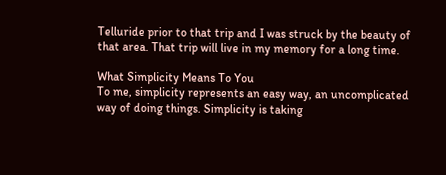Telluride prior to that trip and I was struck by the beauty of that area. That trip will live in my memory for a long time.

What Simplicity Means To You
To me, simplicity represents an easy way, an uncomplicated way of doing things. Simplicity is taking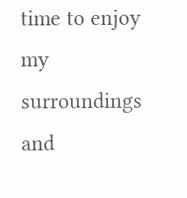time to enjoy my surroundings and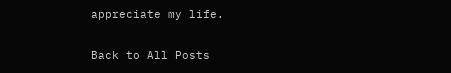appreciate my life.

Back to All Posts